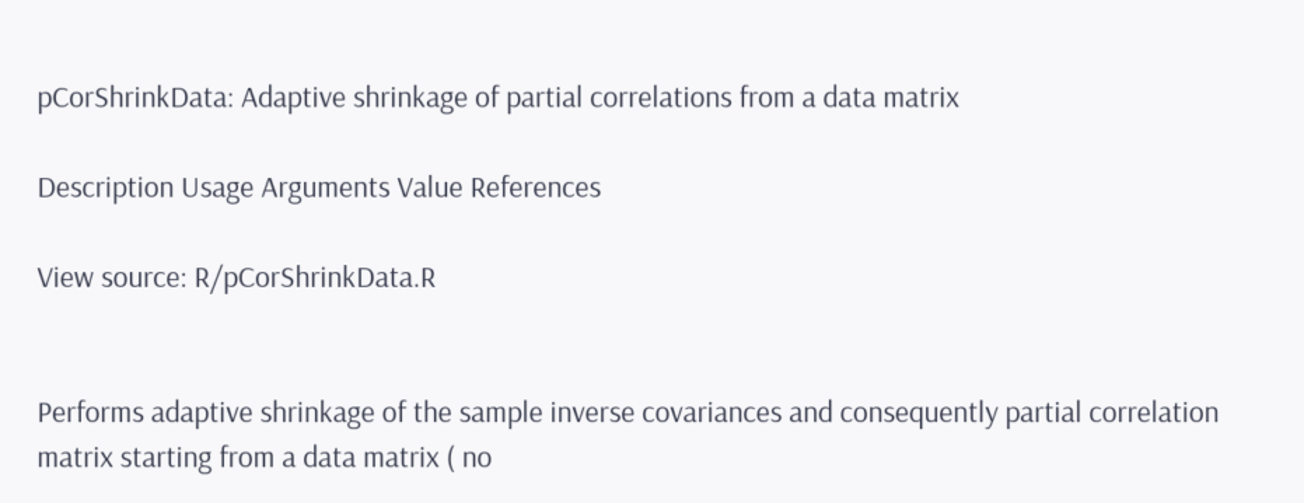pCorShrinkData: Adaptive shrinkage of partial correlations from a data matrix

Description Usage Arguments Value References

View source: R/pCorShrinkData.R


Performs adaptive shrinkage of the sample inverse covariances and consequently partial correlation matrix starting from a data matrix ( no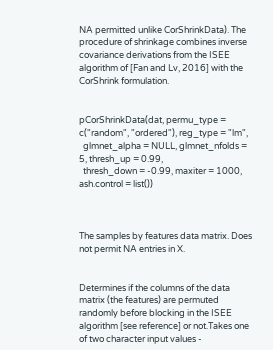NA permitted unlike CorShrinkData). The procedure of shrinkage combines inverse covariance derivations from the ISEE algorithm of [Fan and Lv, 2016] with the CorShrink formulation.


pCorShrinkData(dat, permu_type = c("random", "ordered"), reg_type = "lm",
  glmnet_alpha = NULL, glmnet_nfolds = 5, thresh_up = 0.99,
  thresh_down = -0.99, maxiter = 1000, ash.control = list())



The samples by features data matrix. Does not permit NA entries in X.


Determines if the columns of the data matrix (the features) are permuted randomly before blocking in the ISEE algorithm [see reference] or not.Takes one of two character input values -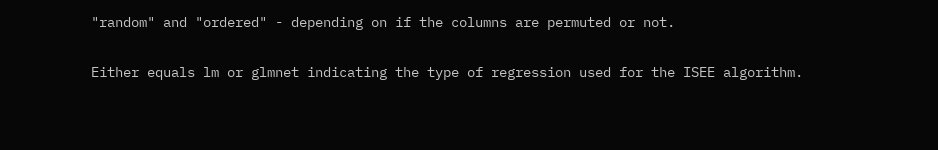"random" and "ordered" - depending on if the columns are permuted or not.


Either equals lm or glmnet indicating the type of regression used for the ISEE algorithm.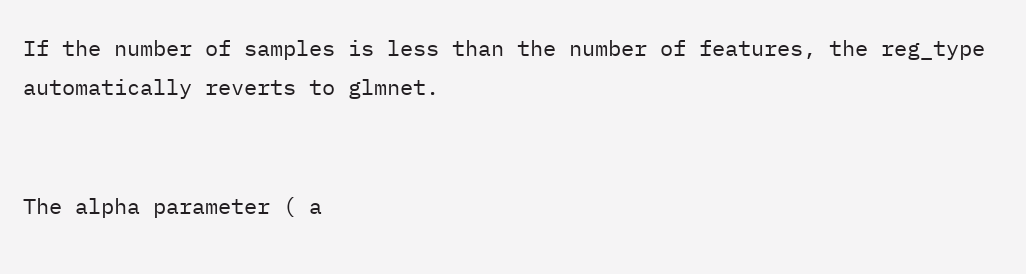If the number of samples is less than the number of features, the reg_type automatically reverts to glmnet.


The alpha parameter ( a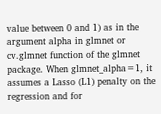value between 0 and 1) as in the argument alpha in glmnet or cv.glmnet function of the glmnet package. When glmnet_alpha=1, it assumes a Lasso (L1) penalty on the regression and for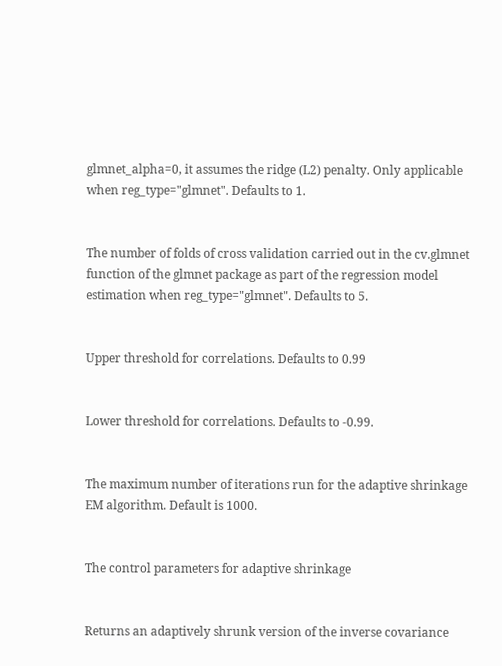glmnet_alpha=0, it assumes the ridge (L2) penalty. Only applicable when reg_type="glmnet". Defaults to 1.


The number of folds of cross validation carried out in the cv.glmnet function of the glmnet package as part of the regression model estimation when reg_type="glmnet". Defaults to 5.


Upper threshold for correlations. Defaults to 0.99


Lower threshold for correlations. Defaults to -0.99.


The maximum number of iterations run for the adaptive shrinkage EM algorithm. Default is 1000.


The control parameters for adaptive shrinkage


Returns an adaptively shrunk version of the inverse covariance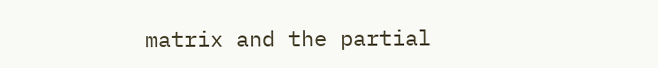matrix and the partial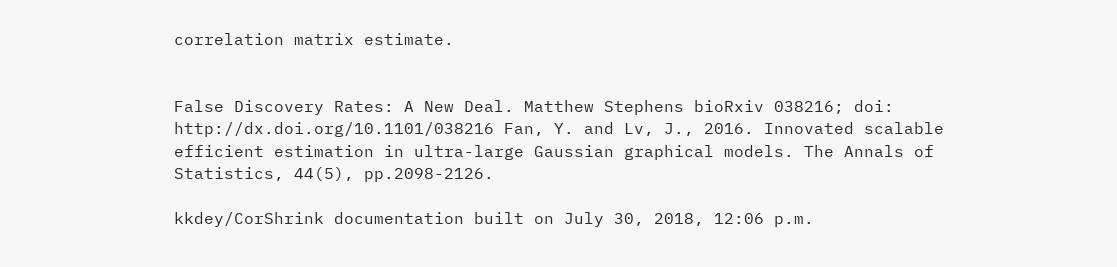correlation matrix estimate.


False Discovery Rates: A New Deal. Matthew Stephens bioRxiv 038216; doi: http://dx.doi.org/10.1101/038216 Fan, Y. and Lv, J., 2016. Innovated scalable efficient estimation in ultra-large Gaussian graphical models. The Annals of Statistics, 44(5), pp.2098-2126.

kkdey/CorShrink documentation built on July 30, 2018, 12:06 p.m.